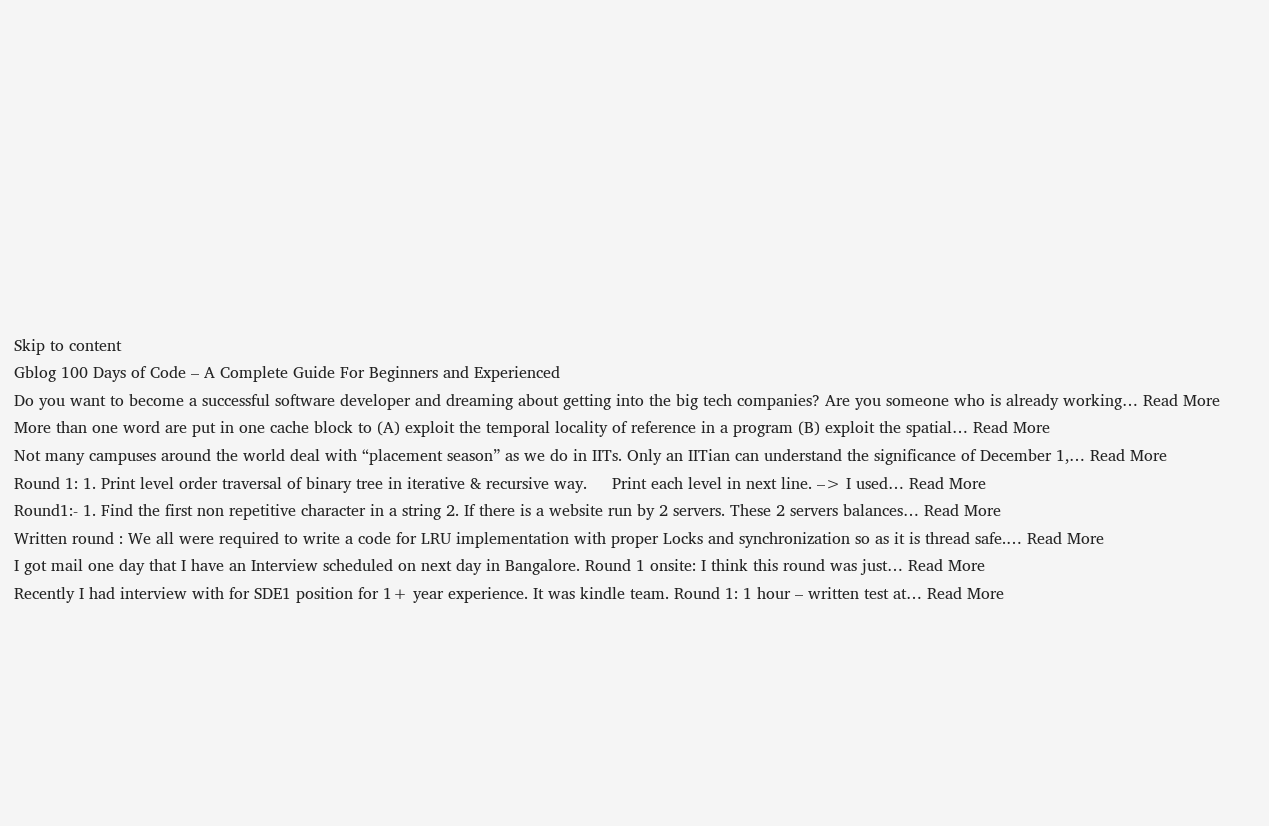Skip to content
Gblog 100 Days of Code – A Complete Guide For Beginners and Experienced
Do you want to become a successful software developer and dreaming about getting into the big tech companies? Are you someone who is already working… Read More
More than one word are put in one cache block to (A) exploit the temporal locality of reference in a program (B) exploit the spatial… Read More
Not many campuses around the world deal with “placement season” as we do in IITs. Only an IITian can understand the significance of December 1,… Read More
Round 1: 1. Print level order traversal of binary tree in iterative & recursive way.     Print each level in next line. –> I used… Read More
Round1:- 1. Find the first non repetitive character in a string 2. If there is a website run by 2 servers. These 2 servers balances… Read More
Written round : We all were required to write a code for LRU implementation with proper Locks and synchronization so as it is thread safe.… Read More
I got mail one day that I have an Interview scheduled on next day in Bangalore. Round 1 onsite: I think this round was just… Read More
Recently I had interview with for SDE1 position for 1+ year experience. It was kindle team. Round 1: 1 hour – written test at… Read More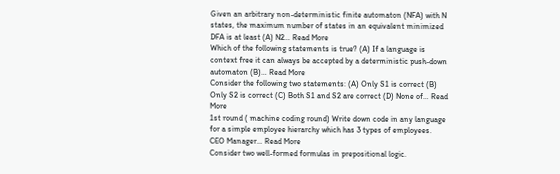Given an arbitrary non-deterministic finite automaton (NFA) with N states, the maximum number of states in an equivalent minimized DFA is at least (A) N2… Read More
Which of the following statements is true? (A) If a language is context free it can always be accepted by a deterministic push-down automaton (B)… Read More
Consider the following two statements: (A) Only S1 is correct (B) Only S2 is correct (C) Both S1 and S2 are correct (D) None of… Read More
1st round ( machine coding round) Write down code in any language for a simple employee hierarchy which has 3 types of employees. CEO Manager… Read More
Consider two well-formed formulas in prepositional logic.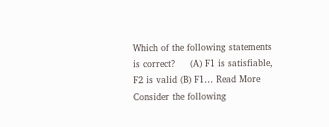Which of the following statements is correct?     (A) F1 is satisfiable, F2 is valid (B) F1… Read More
Consider the following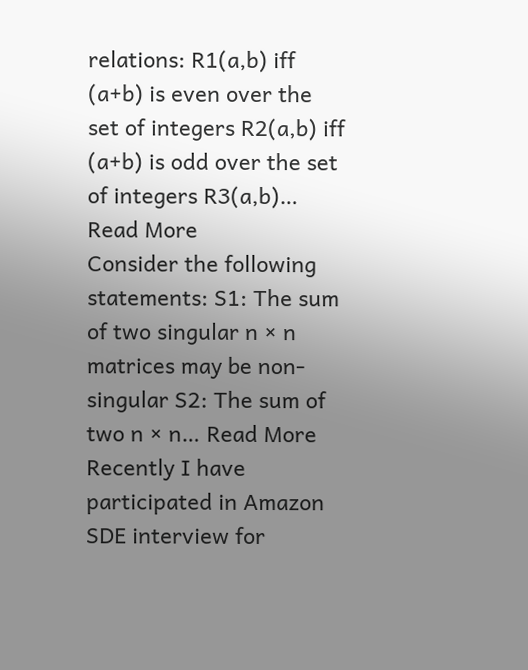relations: R1(a,b) iff (a+b) is even over the set of integers R2(a,b) iff (a+b) is odd over the set of integers R3(a,b)… Read More
Consider the following statements: S1: The sum of two singular n × n matrices may be non-singular S2: The sum of two n × n… Read More
Recently I have participated in Amazon SDE interview for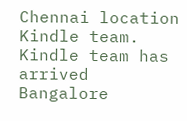Chennai location Kindle team. Kindle team has arrived Bangalore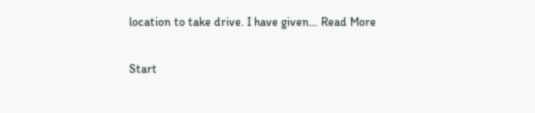location to take drive. I have given… Read More

Start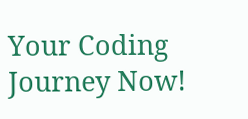Your Coding Journey Now!